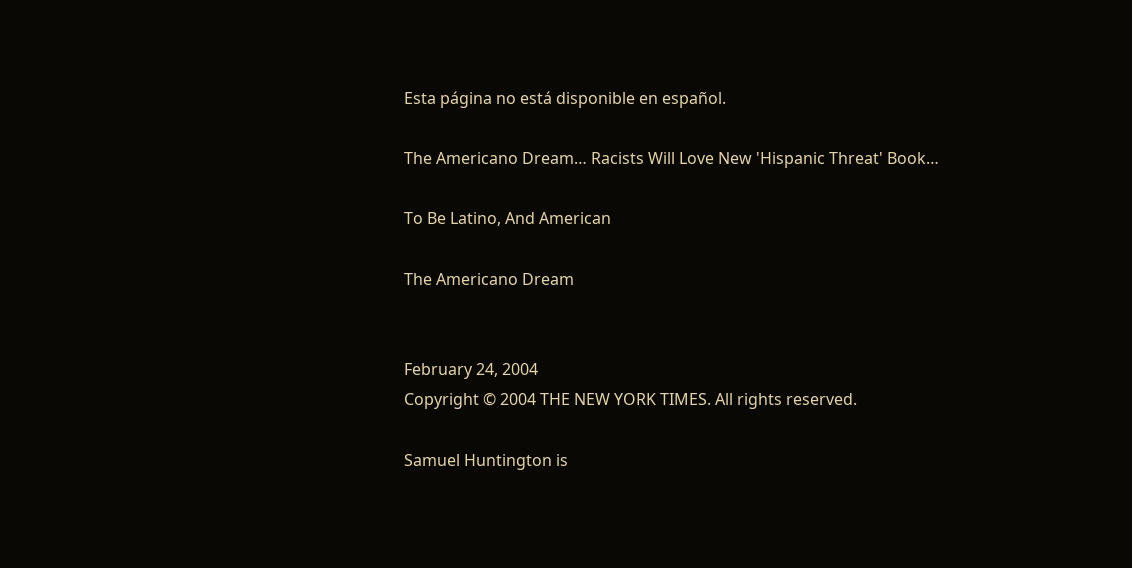Esta página no está disponible en español.

The Americano Dream… Racists Will Love New 'Hispanic Threat' Book…

To Be Latino, And American

The Americano Dream


February 24, 2004
Copyright © 2004 THE NEW YORK TIMES. All rights reserved.

Samuel Huntington is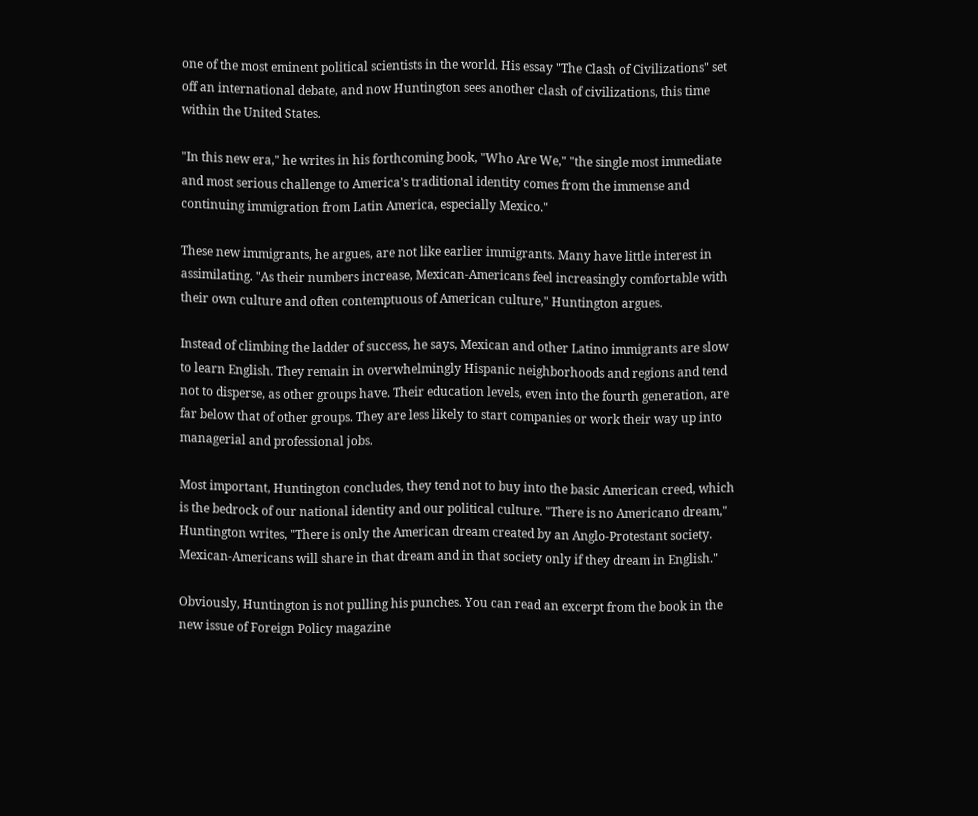one of the most eminent political scientists in the world. His essay "The Clash of Civilizations" set off an international debate, and now Huntington sees another clash of civilizations, this time within the United States.

"In this new era," he writes in his forthcoming book, "Who Are We," "the single most immediate and most serious challenge to America's traditional identity comes from the immense and continuing immigration from Latin America, especially Mexico."

These new immigrants, he argues, are not like earlier immigrants. Many have little interest in assimilating. "As their numbers increase, Mexican-Americans feel increasingly comfortable with their own culture and often contemptuous of American culture," Huntington argues.

Instead of climbing the ladder of success, he says, Mexican and other Latino immigrants are slow to learn English. They remain in overwhelmingly Hispanic neighborhoods and regions and tend not to disperse, as other groups have. Their education levels, even into the fourth generation, are far below that of other groups. They are less likely to start companies or work their way up into managerial and professional jobs.

Most important, Huntington concludes, they tend not to buy into the basic American creed, which is the bedrock of our national identity and our political culture. "There is no Americano dream," Huntington writes, "There is only the American dream created by an Anglo-Protestant society. Mexican-Americans will share in that dream and in that society only if they dream in English."

Obviously, Huntington is not pulling his punches. You can read an excerpt from the book in the new issue of Foreign Policy magazine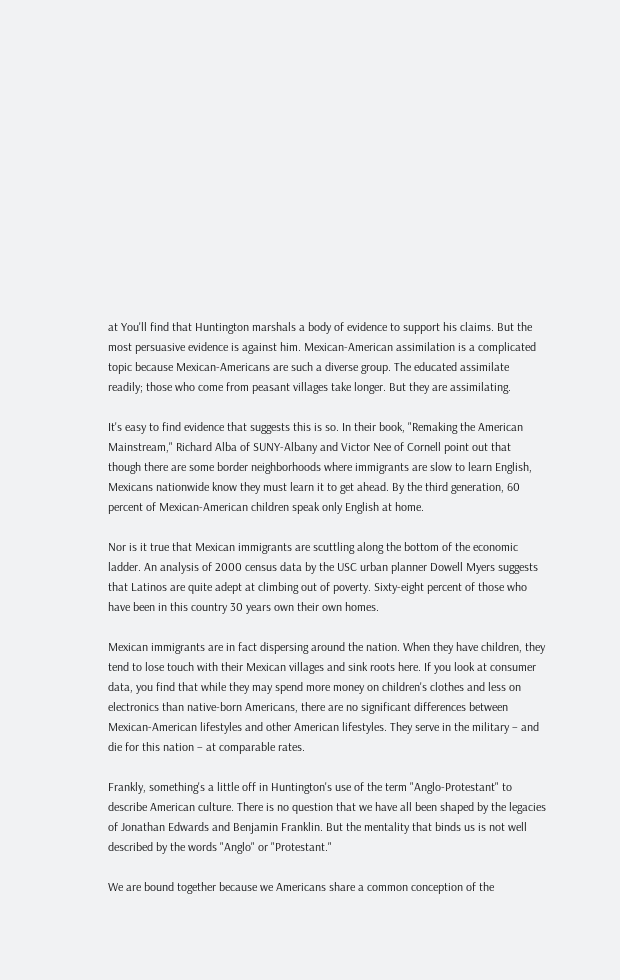at You'll find that Huntington marshals a body of evidence to support his claims. But the most persuasive evidence is against him. Mexican-American assimilation is a complicated topic because Mexican-Americans are such a diverse group. The educated assimilate readily; those who come from peasant villages take longer. But they are assimilating.

It's easy to find evidence that suggests this is so. In their book, "Remaking the American Mainstream," Richard Alba of SUNY-Albany and Victor Nee of Cornell point out that though there are some border neighborhoods where immigrants are slow to learn English, Mexicans nationwide know they must learn it to get ahead. By the third generation, 60 percent of Mexican-American children speak only English at home.

Nor is it true that Mexican immigrants are scuttling along the bottom of the economic ladder. An analysis of 2000 census data by the USC urban planner Dowell Myers suggests that Latinos are quite adept at climbing out of poverty. Sixty-eight percent of those who have been in this country 30 years own their own homes.

Mexican immigrants are in fact dispersing around the nation. When they have children, they tend to lose touch with their Mexican villages and sink roots here. If you look at consumer data, you find that while they may spend more money on children's clothes and less on electronics than native-born Americans, there are no significant differences between Mexican-American lifestyles and other American lifestyles. They serve in the military – and die for this nation – at comparable rates.

Frankly, something's a little off in Huntington's use of the term "Anglo-Protestant" to describe American culture. There is no question that we have all been shaped by the legacies of Jonathan Edwards and Benjamin Franklin. But the mentality that binds us is not well described by the words "Anglo" or "Protestant."

We are bound together because we Americans share a common conception of the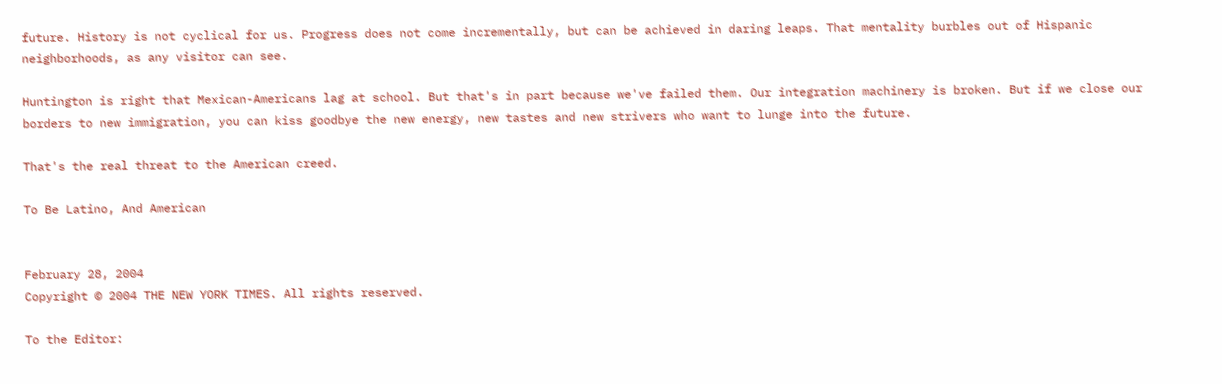future. History is not cyclical for us. Progress does not come incrementally, but can be achieved in daring leaps. That mentality burbles out of Hispanic neighborhoods, as any visitor can see.

Huntington is right that Mexican-Americans lag at school. But that's in part because we've failed them. Our integration machinery is broken. But if we close our borders to new immigration, you can kiss goodbye the new energy, new tastes and new strivers who want to lunge into the future.

That's the real threat to the American creed.

To Be Latino, And American


February 28, 2004
Copyright © 2004 THE NEW YORK TIMES. All rights reserved.

To the Editor: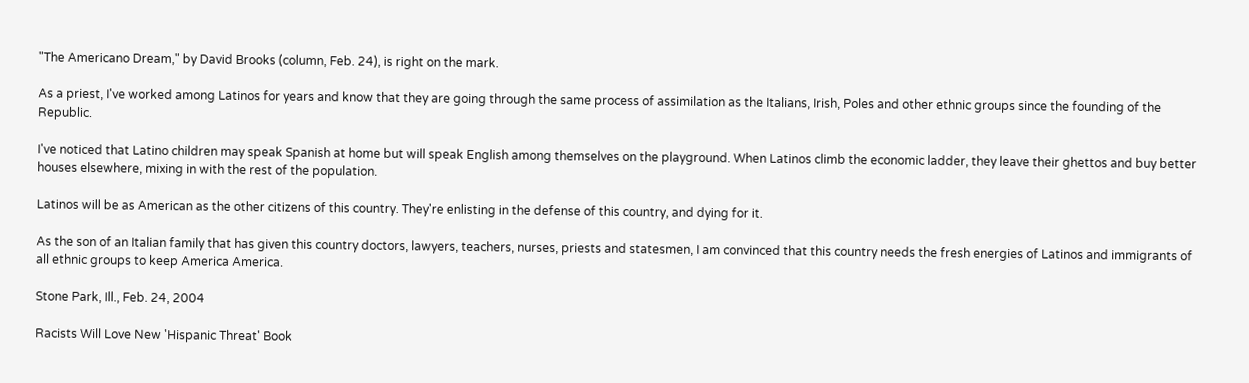"The Americano Dream," by David Brooks (column, Feb. 24), is right on the mark.

As a priest, I've worked among Latinos for years and know that they are going through the same process of assimilation as the Italians, Irish, Poles and other ethnic groups since the founding of the Republic.

I've noticed that Latino children may speak Spanish at home but will speak English among themselves on the playground. When Latinos climb the economic ladder, they leave their ghettos and buy better houses elsewhere, mixing in with the rest of the population.

Latinos will be as American as the other citizens of this country. They're enlisting in the defense of this country, and dying for it.

As the son of an Italian family that has given this country doctors, lawyers, teachers, nurses, priests and statesmen, I am convinced that this country needs the fresh energies of Latinos and immigrants of all ethnic groups to keep America America.

Stone Park, Ill., Feb. 24, 2004

Racists Will Love New 'Hispanic Threat' Book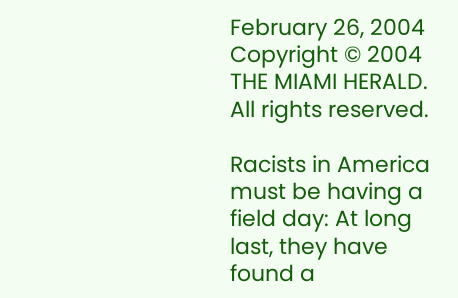February 26, 2004
Copyright © 2004 THE MIAMI HERALD. All rights reserved.

Racists in America must be having a field day: At long last, they have found a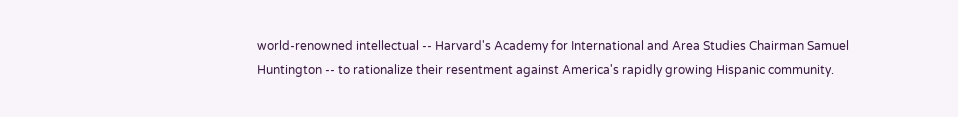world-renowned intellectual -- Harvard's Academy for International and Area Studies Chairman Samuel Huntington -- to rationalize their resentment against America's rapidly growing Hispanic community.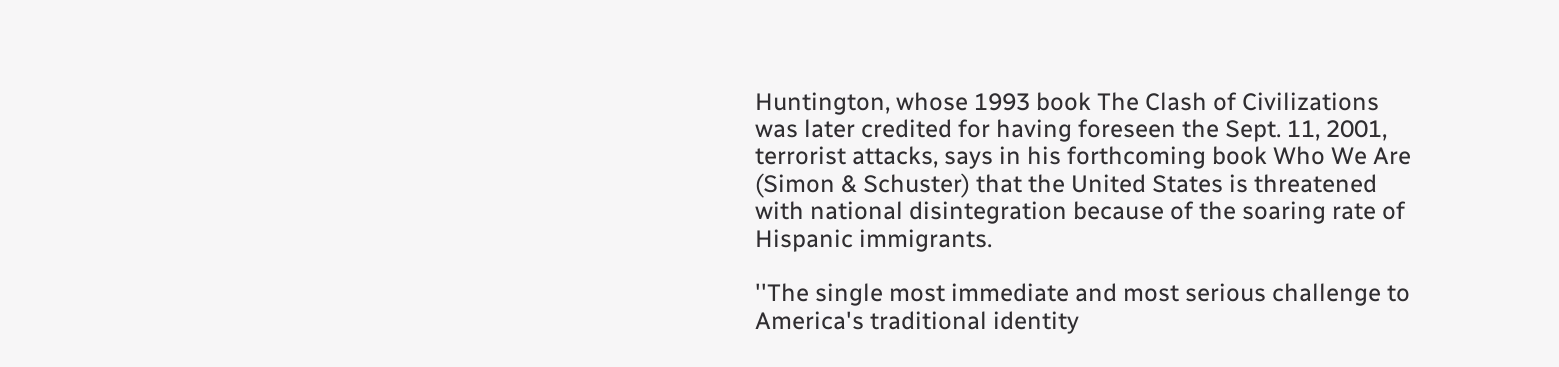Huntington, whose 1993 book The Clash of Civilizations was later credited for having foreseen the Sept. 11, 2001, terrorist attacks, says in his forthcoming book Who We Are (Simon & Schuster) that the United States is threatened with national disintegration because of the soaring rate of Hispanic immigrants.

''The single most immediate and most serious challenge to America's traditional identity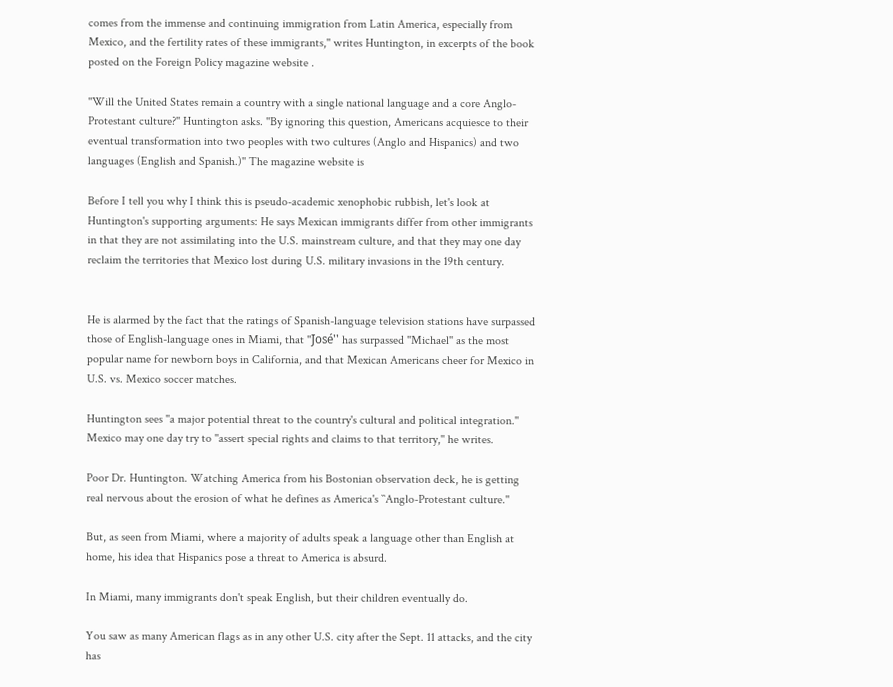comes from the immense and continuing immigration from Latin America, especially from Mexico, and the fertility rates of these immigrants,'' writes Huntington, in excerpts of the book posted on the Foreign Policy magazine website .

''Will the United States remain a country with a single national language and a core Anglo-Protestant culture?'' Huntington asks. ''By ignoring this question, Americans acquiesce to their eventual transformation into two peoples with two cultures (Anglo and Hispanics) and two languages (English and Spanish.)'' The magazine website is

Before I tell you why I think this is pseudo-academic xenophobic rubbish, let's look at Huntington's supporting arguments: He says Mexican immigrants differ from other immigrants in that they are not assimilating into the U.S. mainstream culture, and that they may one day reclaim the territories that Mexico lost during U.S. military invasions in the 19th century.


He is alarmed by the fact that the ratings of Spanish-language television stations have surpassed those of English-language ones in Miami, that ''José'' has surpassed ''Michael'' as the most popular name for newborn boys in California, and that Mexican Americans cheer for Mexico in U.S. vs. Mexico soccer matches.

Huntington sees ''a major potential threat to the country's cultural and political integration.'' Mexico may one day try to ''assert special rights and claims to that territory,'' he writes.

Poor Dr. Huntington. Watching America from his Bostonian observation deck, he is getting real nervous about the erosion of what he defines as America's ``Anglo-Protestant culture.''

But, as seen from Miami, where a majority of adults speak a language other than English at home, his idea that Hispanics pose a threat to America is absurd.

In Miami, many immigrants don't speak English, but their children eventually do.

You saw as many American flags as in any other U.S. city after the Sept. 11 attacks, and the city has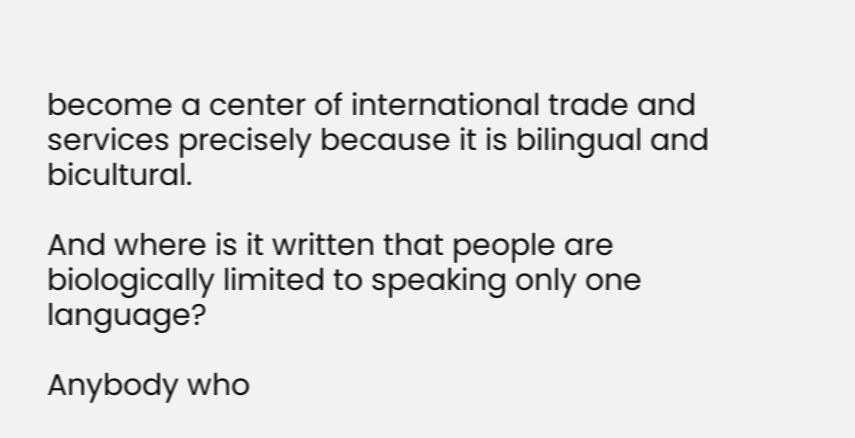become a center of international trade and services precisely because it is bilingual and bicultural.

And where is it written that people are biologically limited to speaking only one language?

Anybody who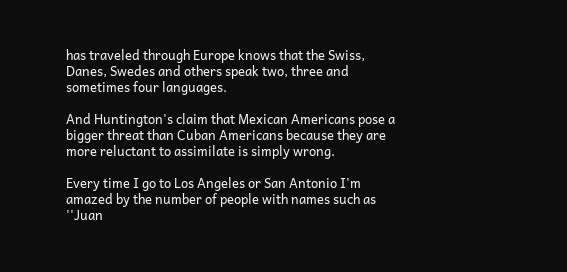has traveled through Europe knows that the Swiss, Danes, Swedes and others speak two, three and sometimes four languages.

And Huntington's claim that Mexican Americans pose a bigger threat than Cuban Americans because they are more reluctant to assimilate is simply wrong.

Every time I go to Los Angeles or San Antonio I'm amazed by the number of people with names such as ''Juan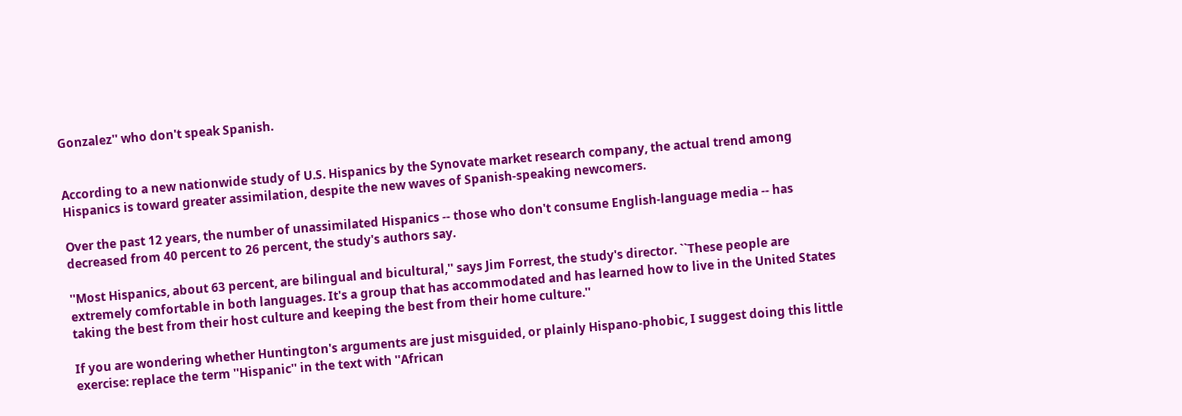Gonzalez'' who don't speak Spanish.


According to a new nationwide study of U.S. Hispanics by the Synovate market research company, the actual trend among Hispanics is toward greater assimilation, despite the new waves of Spanish-speaking newcomers.

Over the past 12 years, the number of unassimilated Hispanics -- those who don't consume English-language media -- has decreased from 40 percent to 26 percent, the study's authors say.

''Most Hispanics, about 63 percent, are bilingual and bicultural,'' says Jim Forrest, the study's director. ``These people are extremely comfortable in both languages. It's a group that has accommodated and has learned how to live in the United States taking the best from their host culture and keeping the best from their home culture.''

If you are wondering whether Huntington's arguments are just misguided, or plainly Hispano-phobic, I suggest doing this little exercise: replace the term ''Hispanic'' in the text with ''African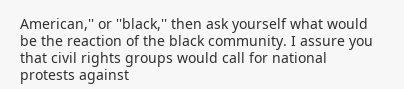American,'' or ''black,'' then ask yourself what would be the reaction of the black community. I assure you that civil rights groups would call for national protests against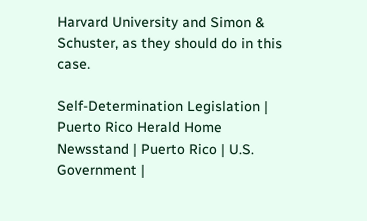Harvard University and Simon & Schuster, as they should do in this case.

Self-Determination Legislation | Puerto Rico Herald Home
Newsstand | Puerto Rico | U.S. Government |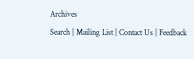Archives
Search | Mailing List | Contact Us | Feedback